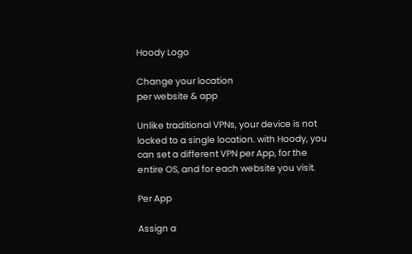Hoody Logo

Change your location
per website & app

Unlike traditional VPNs, your device is not locked to a single location. with Hoody, you can set a different VPN per App, for the entire OS, and for each website you visit.

Per App

Assign a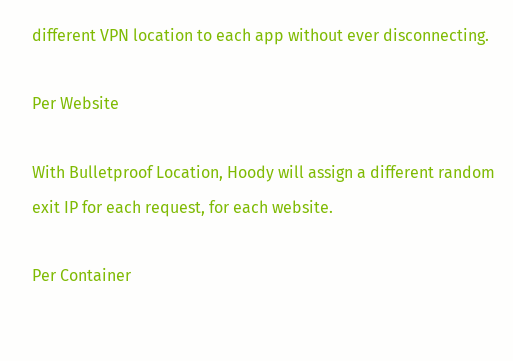different VPN location to each app without ever disconnecting.

Per Website

With Bulletproof Location, Hoody will assign a different random exit IP for each request, for each website.

Per Container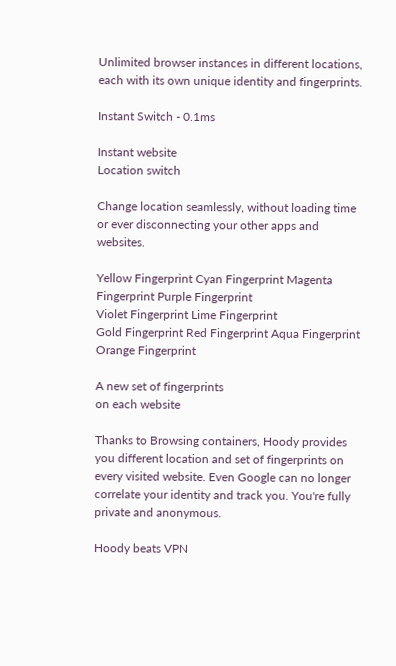Unlimited browser instances in different locations, each with its own unique identity and fingerprints.

Instant Switch - 0.1ms

Instant website
Location switch

Change location seamlessly, without loading time or ever disconnecting your other apps and websites.

Yellow Fingerprint Cyan Fingerprint Magenta Fingerprint Purple Fingerprint
Violet Fingerprint Lime Fingerprint
Gold Fingerprint Red Fingerprint Aqua Fingerprint
Orange Fingerprint

A new set of fingerprints
on each website

Thanks to Browsing containers, Hoody provides you different location and set of fingerprints on every visited website. Even Google can no longer correlate your identity and track you. You're fully private and anonymous.

Hoody beats VPN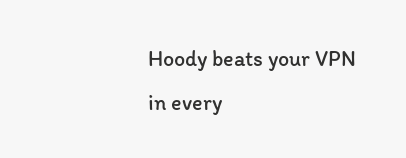Hoody beats your VPN
in every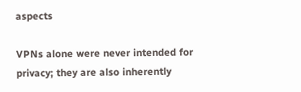aspects

VPNs alone were never intended for privacy; they are also inherently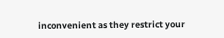inconvenient as they restrict your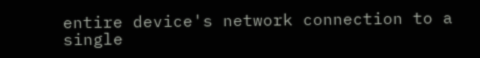entire device's network connection to a single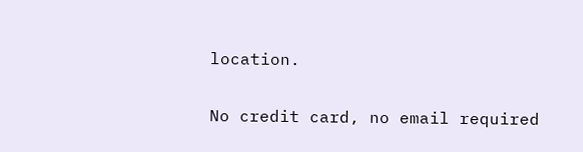location.

No credit card, no email required